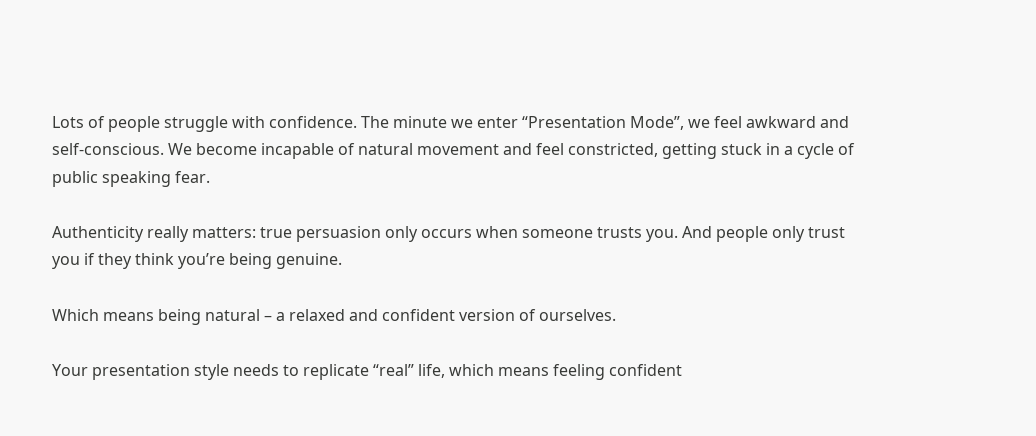Lots of people struggle with confidence. The minute we enter “Presentation Mode”, we feel awkward and self-conscious. We become incapable of natural movement and feel constricted, getting stuck in a cycle of public speaking fear.

Authenticity really matters: true persuasion only occurs when someone trusts you. And people only trust you if they think you’re being genuine.

Which means being natural – a relaxed and confident version of ourselves.

Your presentation style needs to replicate “real” life, which means feeling confident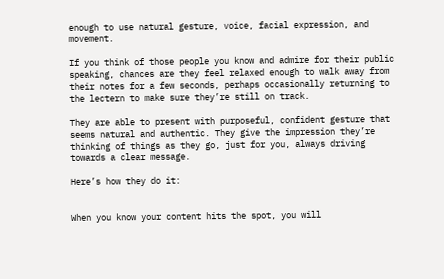enough to use natural gesture, voice, facial expression, and movement.

If you think of those people you know and admire for their public speaking, chances are they feel relaxed enough to walk away from their notes for a few seconds, perhaps occasionally returning to the lectern to make sure they’re still on track.

They are able to present with purposeful, confident gesture that seems natural and authentic. They give the impression they’re thinking of things as they go, just for you, always driving towards a clear message.

Here’s how they do it:


When you know your content hits the spot, you will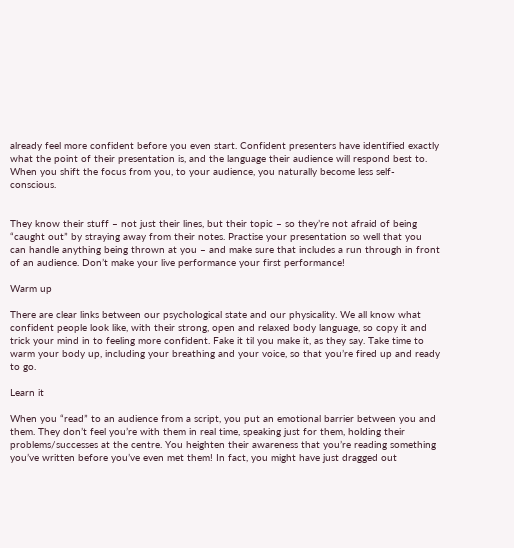already feel more confident before you even start. Confident presenters have identified exactly what the point of their presentation is, and the language their audience will respond best to. When you shift the focus from you, to your audience, you naturally become less self-conscious.


They know their stuff – not just their lines, but their topic – so they’re not afraid of being “caught out” by straying away from their notes. Practise your presentation so well that you can handle anything being thrown at you – and make sure that includes a run through in front of an audience. Don’t make your live performance your first performance!

Warm up

There are clear links between our psychological state and our physicality. We all know what confident people look like, with their strong, open and relaxed body language, so copy it and trick your mind in to feeling more confident. Fake it til you make it, as they say. Take time to warm your body up, including your breathing and your voice, so that you’re fired up and ready to go.

Learn it

When you “read” to an audience from a script, you put an emotional barrier between you and them. They don’t feel you’re with them in real time, speaking just for them, holding their problems/successes at the centre. You heighten their awareness that you’re reading something you’ve written before you’ve even met them! In fact, you might have just dragged out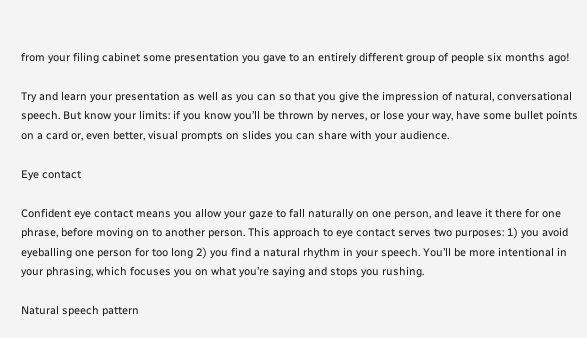from your filing cabinet some presentation you gave to an entirely different group of people six months ago!

Try and learn your presentation as well as you can so that you give the impression of natural, conversational speech. But know your limits: if you know you’ll be thrown by nerves, or lose your way, have some bullet points on a card or, even better, visual prompts on slides you can share with your audience.

Eye contact

Confident eye contact means you allow your gaze to fall naturally on one person, and leave it there for one phrase, before moving on to another person. This approach to eye contact serves two purposes: 1) you avoid eyeballing one person for too long 2) you find a natural rhythm in your speech. You’ll be more intentional in your phrasing, which focuses you on what you’re saying and stops you rushing.

Natural speech pattern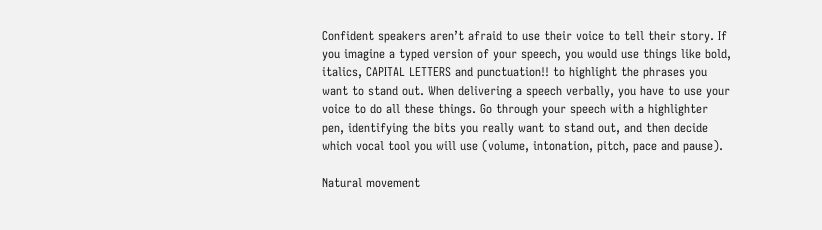Confident speakers aren’t afraid to use their voice to tell their story. If you imagine a typed version of your speech, you would use things like bold, italics, CAPITAL LETTERS and punctuation!! to highlight the phrases you want to stand out. When delivering a speech verbally, you have to use your voice to do all these things. Go through your speech with a highlighter pen, identifying the bits you really want to stand out, and then decide which vocal tool you will use (volume, intonation, pitch, pace and pause).

Natural movement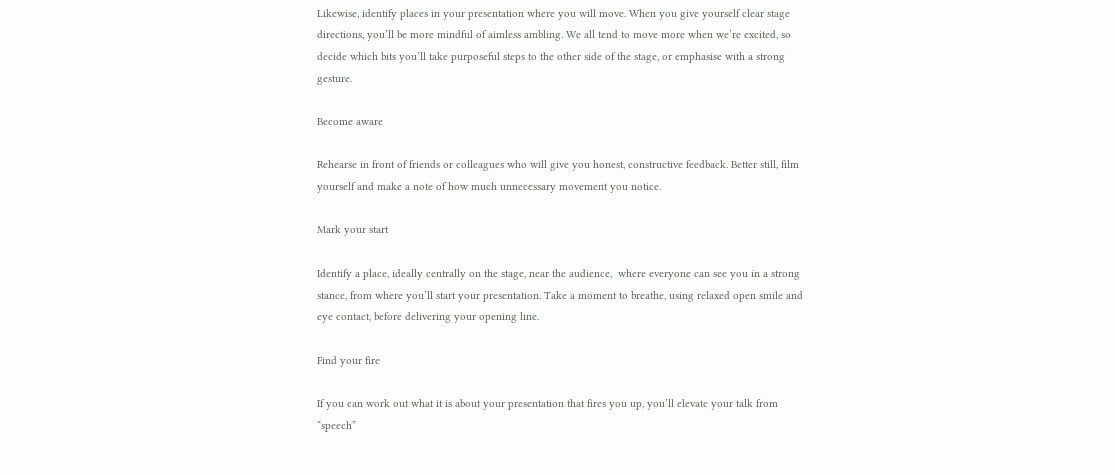Likewise, identify places in your presentation where you will move. When you give yourself clear stage directions, you’ll be more mindful of aimless ambling. We all tend to move more when we’re excited, so decide which bits you’ll take purposeful steps to the other side of the stage, or emphasise with a strong gesture.

Become aware

Rehearse in front of friends or colleagues who will give you honest, constructive feedback. Better still, film yourself and make a note of how much unnecessary movement you notice.

Mark your start

Identify a place, ideally centrally on the stage, near the audience,  where everyone can see you in a strong stance, from where you’ll start your presentation. Take a moment to breathe, using relaxed open smile and eye contact, before delivering your opening line.

Find your fire

If you can work out what it is about your presentation that fires you up, you’ll elevate your talk from “speech”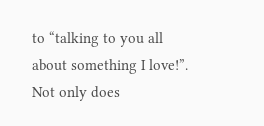to “talking to you all about something I love!”. Not only does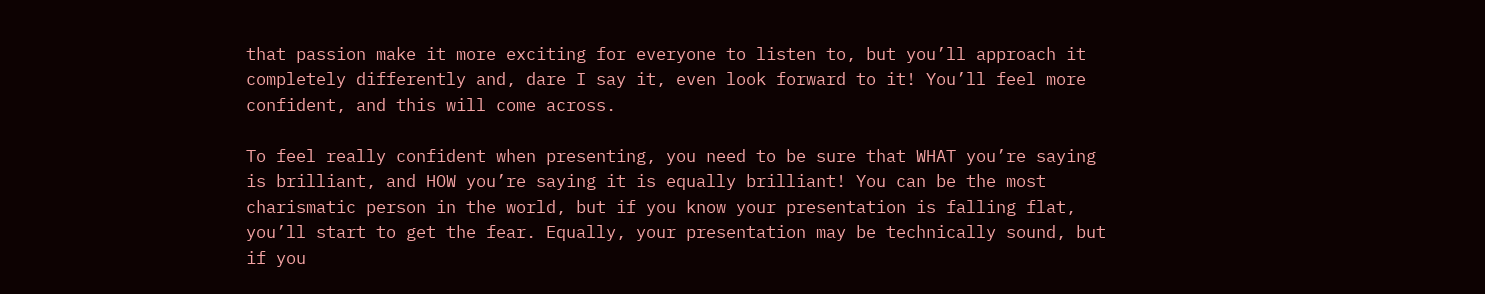that passion make it more exciting for everyone to listen to, but you’ll approach it completely differently and, dare I say it, even look forward to it! You’ll feel more confident, and this will come across.

To feel really confident when presenting, you need to be sure that WHAT you’re saying is brilliant, and HOW you’re saying it is equally brilliant! You can be the most charismatic person in the world, but if you know your presentation is falling flat, you’ll start to get the fear. Equally, your presentation may be technically sound, but if you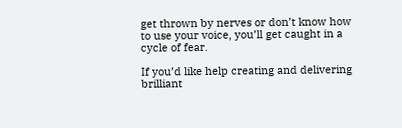get thrown by nerves or don’t know how to use your voice, you’ll get caught in a cycle of fear.

If you’d like help creating and delivering brilliant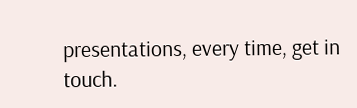presentations, every time, get in touch.